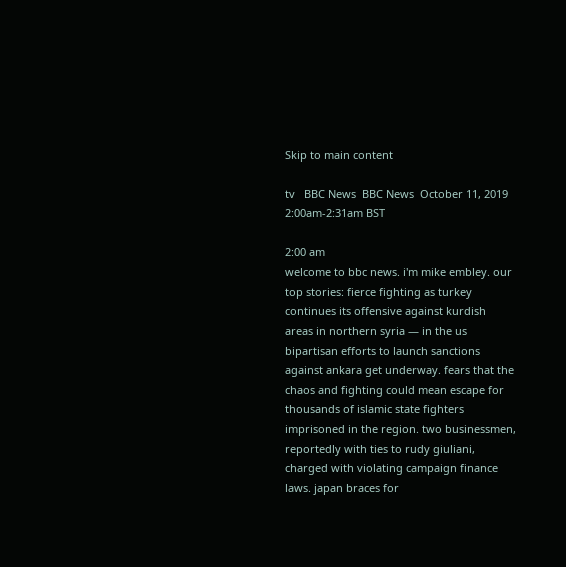Skip to main content

tv   BBC News  BBC News  October 11, 2019 2:00am-2:31am BST

2:00 am
welcome to bbc news. i'm mike embley. our top stories: fierce fighting as turkey continues its offensive against kurdish areas in northern syria — in the us bipartisan efforts to launch sanctions against ankara get underway. fears that the chaos and fighting could mean escape for thousands of islamic state fighters imprisoned in the region. two businessmen, reportedly with ties to rudy giuliani, charged with violating campaign finance laws. japan braces for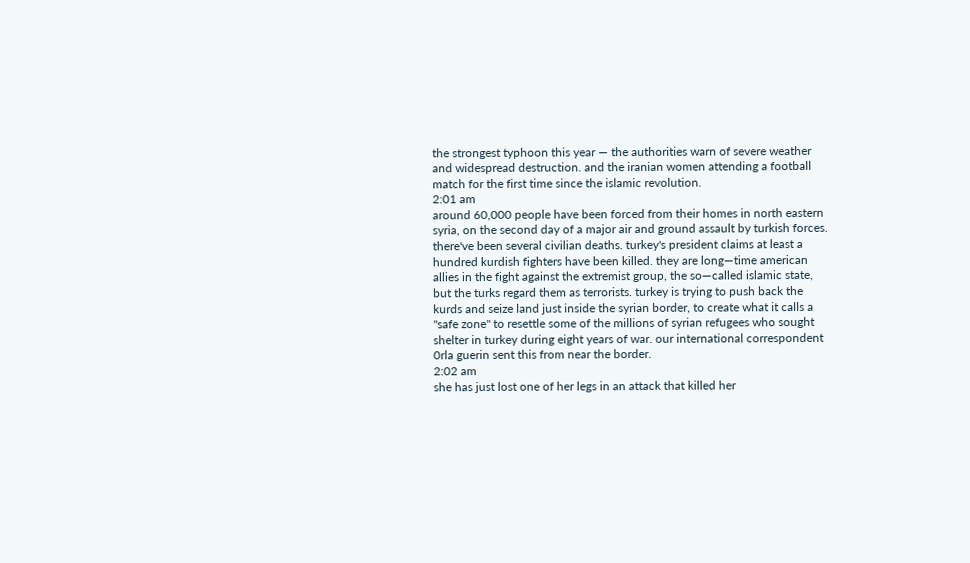the strongest typhoon this year — the authorities warn of severe weather and widespread destruction. and the iranian women attending a football match for the first time since the islamic revolution.
2:01 am
around 60,000 people have been forced from their homes in north eastern syria, on the second day of a major air and ground assault by turkish forces. there've been several civilian deaths. turkey's president claims at least a hundred kurdish fighters have been killed. they are long—time american allies in the fight against the extremist group, the so—called islamic state, but the turks regard them as terrorists. turkey is trying to push back the kurds and seize land just inside the syrian border, to create what it calls a "safe zone" to resettle some of the millions of syrian refugees who sought shelter in turkey during eight years of war. our international correspondent 0rla guerin sent this from near the border.
2:02 am
she has just lost one of her legs in an attack that killed her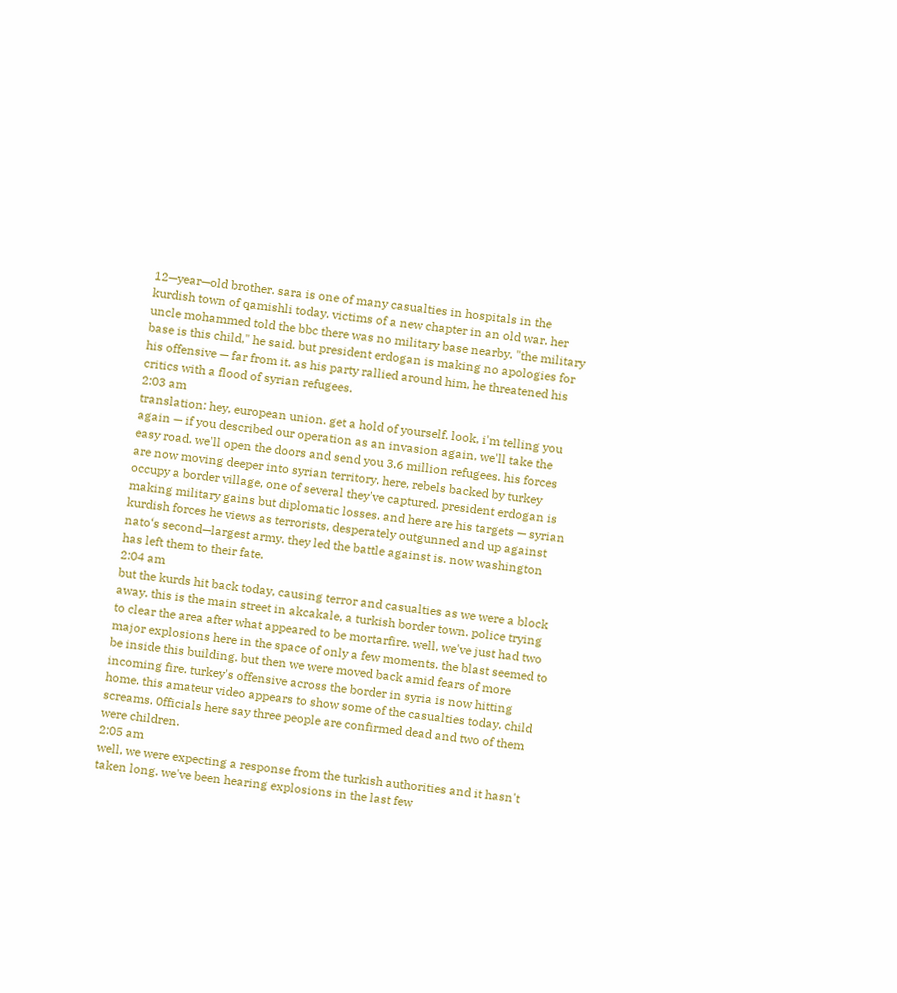12—year—old brother. sara is one of many casualties in hospitals in the kurdish town of qamishli today. victims of a new chapter in an old war. her uncle mohammed told the bbc there was no military base nearby. "the military base is this child," he said. but president erdogan is making no apologies for his offensive — far from it. as his party rallied around him, he threatened his critics with a flood of syrian refugees.
2:03 am
translation: hey, european union. get a hold of yourself. look, i'm telling you again — if you described our operation as an invasion again, we'll take the easy road. we'll open the doors and send you 3.6 million refugees. his forces are now moving deeper into syrian territory. here, rebels backed by turkey occupy a border village, one of several they've captured. president erdogan is making military gains but diplomatic losses. and here are his targets — syrian kurdish forces he views as terrorists, desperately outgunned and up against nato‘s second—largest army. they led the battle against is. now washington has left them to their fate.
2:04 am
but the kurds hit back today, causing terror and casualties as we were a block away. this is the main street in akcakale, a turkish border town. police trying to clear the area after what appeared to be mortarfire. well, we've just had two major explosions here in the space of only a few moments. the blast seemed to be inside this building. but then we were moved back amid fears of more incoming fire. turkey's offensive across the border in syria is now hitting home. this amateur video appears to show some of the casualties today. child screams. 0fficials here say three people are confirmed dead and two of them were children.
2:05 am
well, we were expecting a response from the turkish authorities and it hasn't taken long. we've been hearing explosions in the last few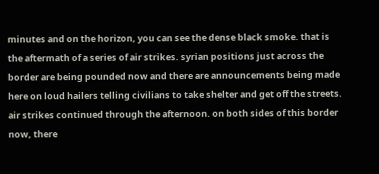minutes and on the horizon, you can see the dense black smoke. that is the aftermath of a series of air strikes. syrian positions just across the border are being pounded now and there are announcements being made here on loud hailers telling civilians to take shelter and get off the streets. air strikes continued through the afternoon. on both sides of this border now, there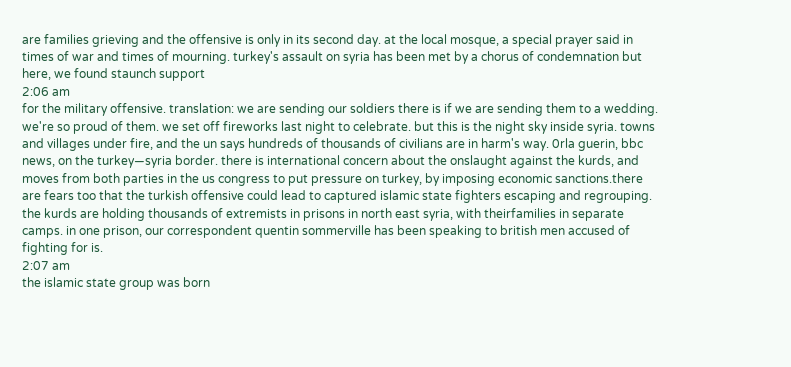are families grieving and the offensive is only in its second day. at the local mosque, a special prayer said in times of war and times of mourning. turkey's assault on syria has been met by a chorus of condemnation but here, we found staunch support
2:06 am
for the military offensive. translation: we are sending our soldiers there is if we are sending them to a wedding. we're so proud of them. we set off fireworks last night to celebrate. but this is the night sky inside syria. towns and villages under fire, and the un says hundreds of thousands of civilians are in harm's way. 0rla guerin, bbc news, on the turkey—syria border. there is international concern about the onslaught against the kurds, and moves from both parties in the us congress to put pressure on turkey, by imposing economic sanctions.there are fears too that the turkish offensive could lead to captured islamic state fighters escaping and regrouping. the kurds are holding thousands of extremists in prisons in north east syria, with theirfamilies in separate camps. in one prison, our correspondent quentin sommerville has been speaking to british men accused of fighting for is.
2:07 am
the islamic state group was born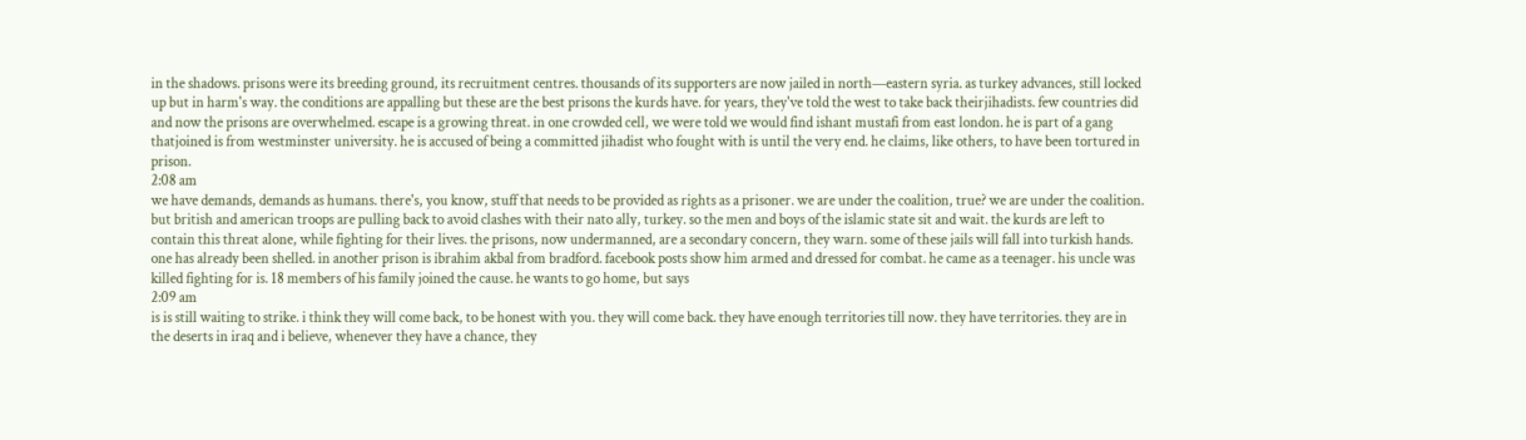in the shadows. prisons were its breeding ground, its recruitment centres. thousands of its supporters are now jailed in north—eastern syria. as turkey advances, still locked up but in harm's way. the conditions are appalling but these are the best prisons the kurds have. for years, they've told the west to take back theirjihadists. few countries did and now the prisons are overwhelmed. escape is a growing threat. in one crowded cell, we were told we would find ishant mustafi from east london. he is part of a gang thatjoined is from westminster university. he is accused of being a committed jihadist who fought with is until the very end. he claims, like others, to have been tortured in prison.
2:08 am
we have demands, demands as humans. there's, you know, stuff that needs to be provided as rights as a prisoner. we are under the coalition, true? we are under the coalition. but british and american troops are pulling back to avoid clashes with their nato ally, turkey. so the men and boys of the islamic state sit and wait. the kurds are left to contain this threat alone, while fighting for their lives. the prisons, now undermanned, are a secondary concern, they warn. some of these jails will fall into turkish hands. one has already been shelled. in another prison is ibrahim akbal from bradford. facebook posts show him armed and dressed for combat. he came as a teenager. his uncle was killed fighting for is. 18 members of his family joined the cause. he wants to go home, but says
2:09 am
is is still waiting to strike. i think they will come back, to be honest with you. they will come back. they have enough territories till now. they have territories. they are in the deserts in iraq and i believe, whenever they have a chance, they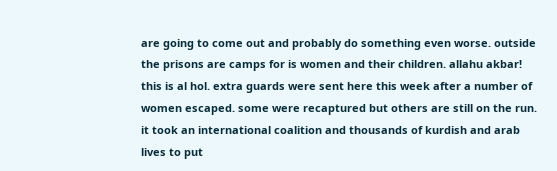are going to come out and probably do something even worse. outside the prisons are camps for is women and their children. allahu akbar! this is al hol. extra guards were sent here this week after a number of women escaped. some were recaptured but others are still on the run. it took an international coalition and thousands of kurdish and arab lives to put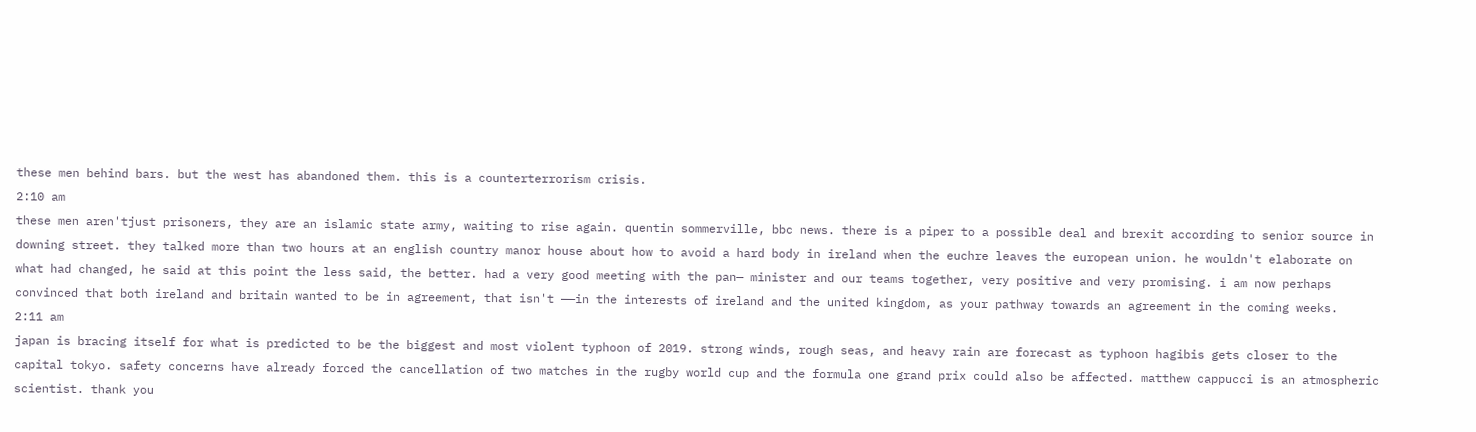these men behind bars. but the west has abandoned them. this is a counterterrorism crisis.
2:10 am
these men aren'tjust prisoners, they are an islamic state army, waiting to rise again. quentin sommerville, bbc news. there is a piper to a possible deal and brexit according to senior source in downing street. they talked more than two hours at an english country manor house about how to avoid a hard body in ireland when the euchre leaves the european union. he wouldn't elaborate on what had changed, he said at this point the less said, the better. had a very good meeting with the pan— minister and our teams together, very positive and very promising. i am now perhaps convinced that both ireland and britain wanted to be in agreement, that isn't ——in the interests of ireland and the united kingdom, as your pathway towards an agreement in the coming weeks.
2:11 am
japan is bracing itself for what is predicted to be the biggest and most violent typhoon of 2019. strong winds, rough seas, and heavy rain are forecast as typhoon hagibis gets closer to the capital tokyo. safety concerns have already forced the cancellation of two matches in the rugby world cup and the formula one grand prix could also be affected. matthew cappucci is an atmospheric scientist. thank you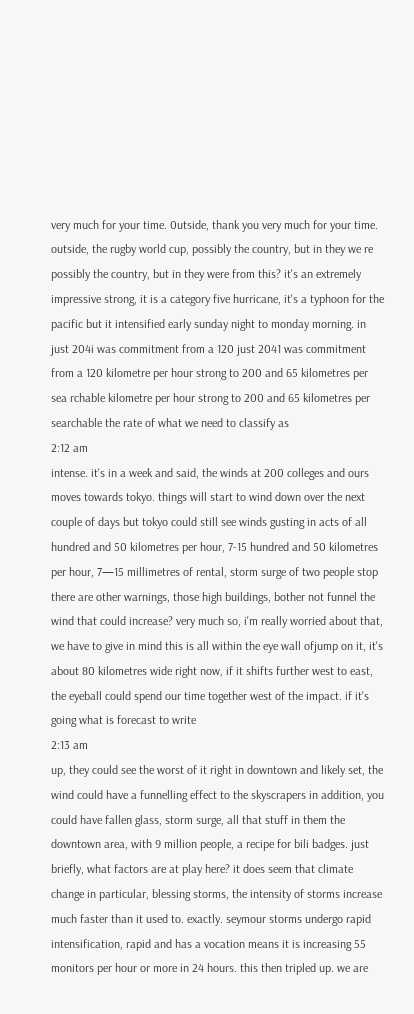very much for your time. 0utside, thank you very much for your time. outside, the rugby world cup, possibly the country, but in they we re possibly the country, but in they were from this? it's an extremely impressive strong, it is a category five hurricane, it's a typhoon for the pacific but it intensified early sunday night to monday morning. in just 204i was commitment from a 120 just 2041 was commitment from a 120 kilometre per hour strong to 200 and 65 kilometres per sea rchable kilometre per hour strong to 200 and 65 kilometres per searchable the rate of what we need to classify as
2:12 am
intense. it's in a week and said, the winds at 200 colleges and ours moves towards tokyo. things will start to wind down over the next couple of days but tokyo could still see winds gusting in acts of all hundred and 50 kilometres per hour, 7-15 hundred and 50 kilometres per hour, 7—15 millimetres of rental, storm surge of two people stop there are other warnings, those high buildings, bother not funnel the wind that could increase? very much so, i'm really worried about that, we have to give in mind this is all within the eye wall ofjump on it, it's about 80 kilometres wide right now, if it shifts further west to east, the eyeball could spend our time together west of the impact. if it's going what is forecast to write
2:13 am
up, they could see the worst of it right in downtown and likely set, the wind could have a funnelling effect to the skyscrapers in addition, you could have fallen glass, storm surge, all that stuff in them the downtown area, with 9 million people, a recipe for bili badges. just briefly, what factors are at play here? it does seem that climate change in particular, blessing storms, the intensity of storms increase much faster than it used to. exactly. seymour storms undergo rapid intensification, rapid and has a vocation means it is increasing 55 monitors per hour or more in 24 hours. this then tripled up. we are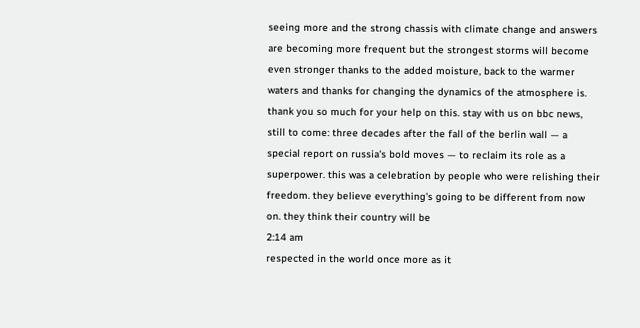seeing more and the strong chassis with climate change and answers are becoming more frequent but the strongest storms will become even stronger thanks to the added moisture, back to the warmer waters and thanks for changing the dynamics of the atmosphere is. thank you so much for your help on this. stay with us on bbc news, still to come: three decades after the fall of the berlin wall — a special report on russia's bold moves — to reclaim its role as a superpower. this was a celebration by people who were relishing their freedom. they believe everything's going to be different from now on. they think their country will be
2:14 am
respected in the world once more as it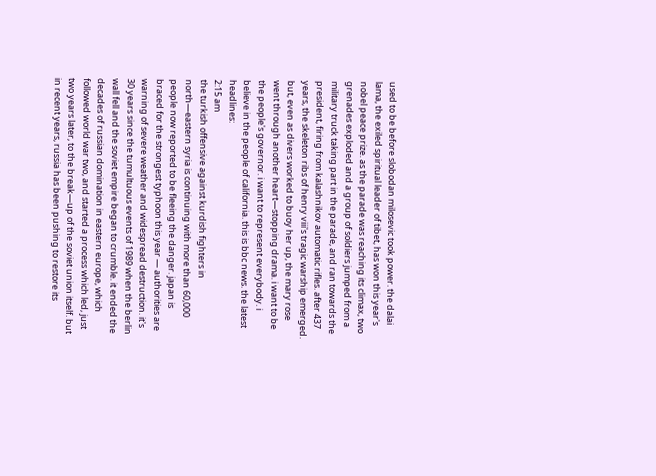used to be before slobodan milosevic took power. the dalai lama, the exiled spiritual leader of tibet, has won this year's nobel peace prize. as the parade was reaching its climax, two grenades exploded and a group of soldiers jumped from a military truck taking part in the parade, and ran towards the president, firing from kalashnikov automatic rifles. after 437 years, the skeleton ribs of henry viii's tragic warship emerged. but, even as divers worked to buoy her up, the mary rose went through another heart—stopping drama. i want to be the people's governor. i want to represent everybody. i believe in the people of california. this is bbc news. the latest headlines:
2:15 am
the turkish offensive against kurdish fighters in north—eastern syria is continuing with more than 60,000 people now reported to be fleeing the danger. japan is braced for the strongest typhoon this year — authorities are warning of severe weather and widespread destruction. it's 30 years since the tumultuous events of 1989 when the berlin wall fell and the soviet empire began to crumble. it ended the decades of russian domination in eastern europe, which followed world war two, and started a process which led, just two years later, to the break—up of the soviet union itself. but in recent years, russia has been pushing to restore its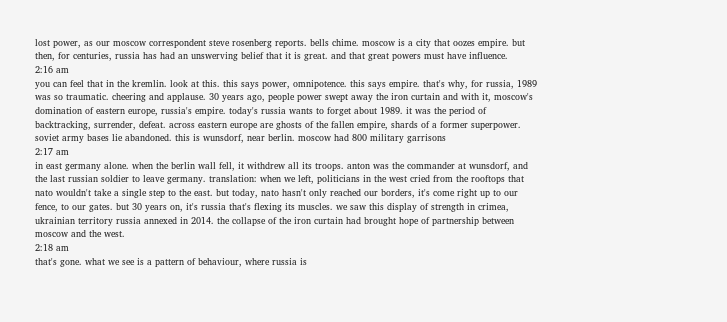lost power, as our moscow correspondent steve rosenberg reports. bells chime. moscow is a city that oozes empire. but then, for centuries, russia has had an unswerving belief that it is great. and that great powers must have influence.
2:16 am
you can feel that in the kremlin. look at this. this says power, omnipotence. this says empire. that's why, for russia, 1989 was so traumatic. cheering and applause. 30 years ago, people power swept away the iron curtain and with it, moscow's domination of eastern europe, russia's empire. today's russia wants to forget about 1989. it was the period of backtracking, surrender, defeat. across eastern europe are ghosts of the fallen empire, shards of a former superpower. soviet army bases lie abandoned. this is wunsdorf, near berlin. moscow had 800 military garrisons
2:17 am
in east germany alone. when the berlin wall fell, it withdrew all its troops. anton was the commander at wunsdorf, and the last russian soldier to leave germany. translation: when we left, politicians in the west cried from the rooftops that nato wouldn't take a single step to the east. but today, nato hasn't only reached our borders, it's come right up to our fence, to our gates. but 30 years on, it's russia that's flexing its muscles. we saw this display of strength in crimea, ukrainian territory russia annexed in 2014. the collapse of the iron curtain had brought hope of partnership between moscow and the west.
2:18 am
that's gone. what we see is a pattern of behaviour, where russia is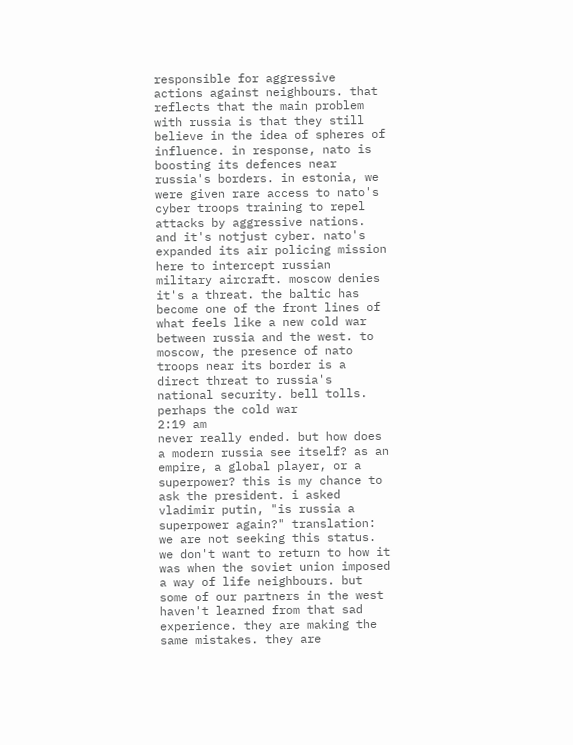responsible for aggressive actions against neighbours. that reflects that the main problem with russia is that they still believe in the idea of spheres of influence. in response, nato is boosting its defences near russia's borders. in estonia, we were given rare access to nato's cyber troops training to repel attacks by aggressive nations. and it's notjust cyber. nato's expanded its air policing mission here to intercept russian military aircraft. moscow denies it's a threat. the baltic has become one of the front lines of what feels like a new cold war between russia and the west. to moscow, the presence of nato troops near its border is a direct threat to russia's national security. bell tolls. perhaps the cold war
2:19 am
never really ended. but how does a modern russia see itself? as an empire, a global player, or a superpower? this is my chance to ask the president. i asked vladimir putin, "is russia a superpower again?" translation: we are not seeking this status. we don't want to return to how it was when the soviet union imposed a way of life neighbours. but some of our partners in the west haven't learned from that sad experience. they are making the same mistakes. they are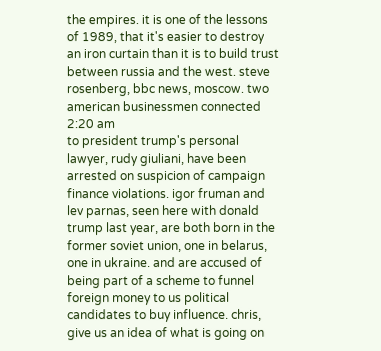the empires. it is one of the lessons of 1989, that it's easier to destroy an iron curtain than it is to build trust between russia and the west. steve rosenberg, bbc news, moscow. two american businessmen connected
2:20 am
to president trump's personal lawyer, rudy giuliani, have been arrested on suspicion of campaign finance violations. igor fruman and lev parnas, seen here with donald trump last year, are both born in the former soviet union, one in belarus, one in ukraine. and are accused of being part of a scheme to funnel foreign money to us political candidates to buy influence. chris, give us an idea of what is going on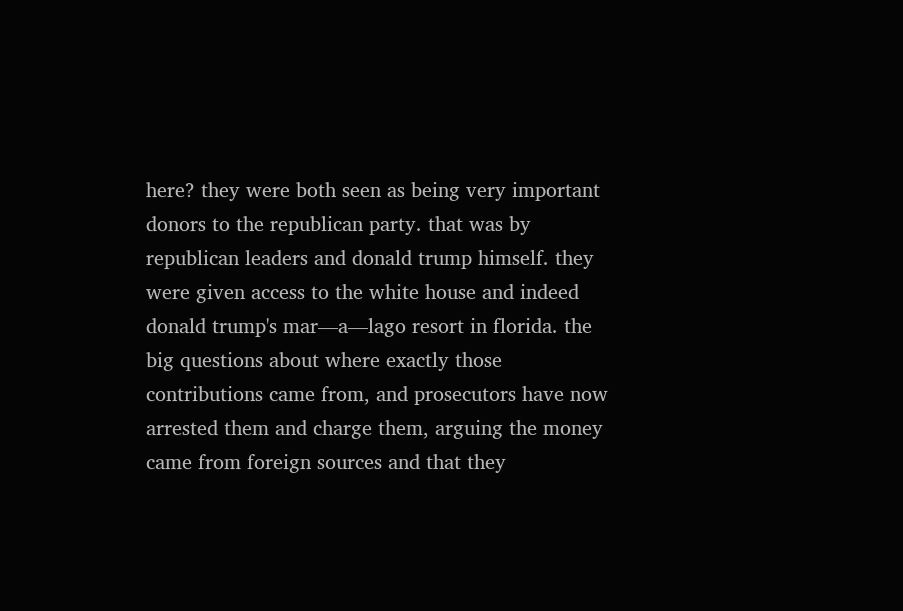here? they were both seen as being very important donors to the republican party. that was by republican leaders and donald trump himself. they were given access to the white house and indeed donald trump's mar—a—lago resort in florida. the big questions about where exactly those contributions came from, and prosecutors have now arrested them and charge them, arguing the money came from foreign sources and that they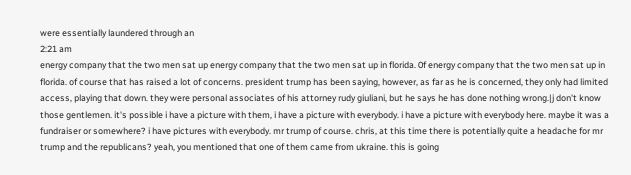were essentially laundered through an
2:21 am
energy company that the two men sat up energy company that the two men sat up in florida. 0f energy company that the two men sat up in florida. of course that has raised a lot of concerns. president trump has been saying, however, as far as he is concerned, they only had limited access, playing that down. they were personal associates of his attorney rudy giuliani, but he says he has done nothing wrong.|j don't know those gentlemen. it's possible i have a picture with them, i have a picture with everybody. i have a picture with everybody here. maybe it was a fundraiser or somewhere? i have pictures with everybody. mr trump of course. chris, at this time there is potentially quite a headache for mr trump and the republicans? yeah, you mentioned that one of them came from ukraine. this is going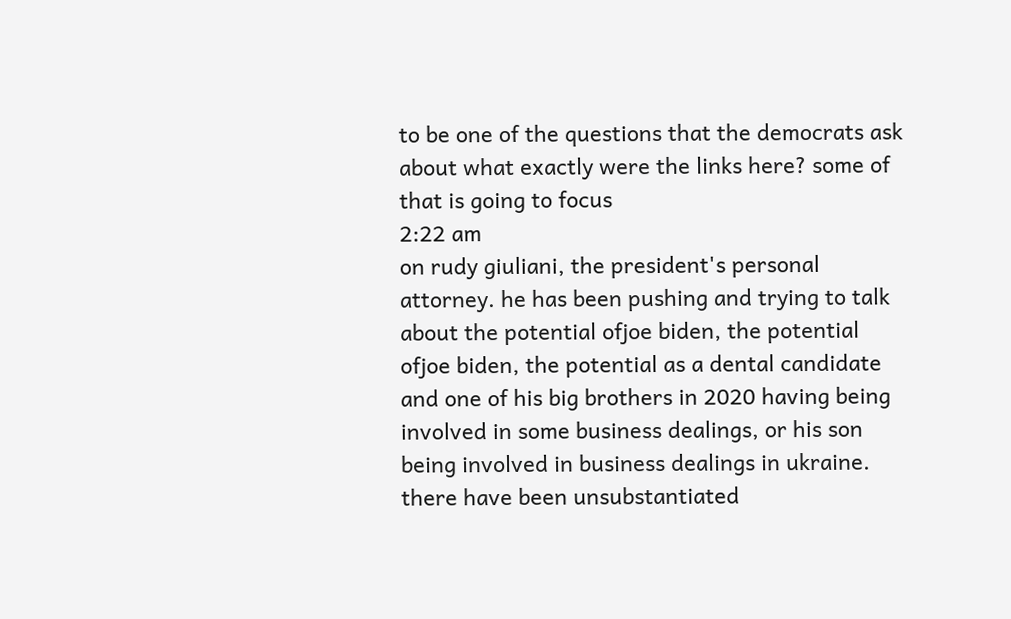to be one of the questions that the democrats ask about what exactly were the links here? some of that is going to focus
2:22 am
on rudy giuliani, the president's personal attorney. he has been pushing and trying to talk about the potential ofjoe biden, the potential ofjoe biden, the potential as a dental candidate and one of his big brothers in 2020 having being involved in some business dealings, or his son being involved in business dealings in ukraine. there have been unsubstantiated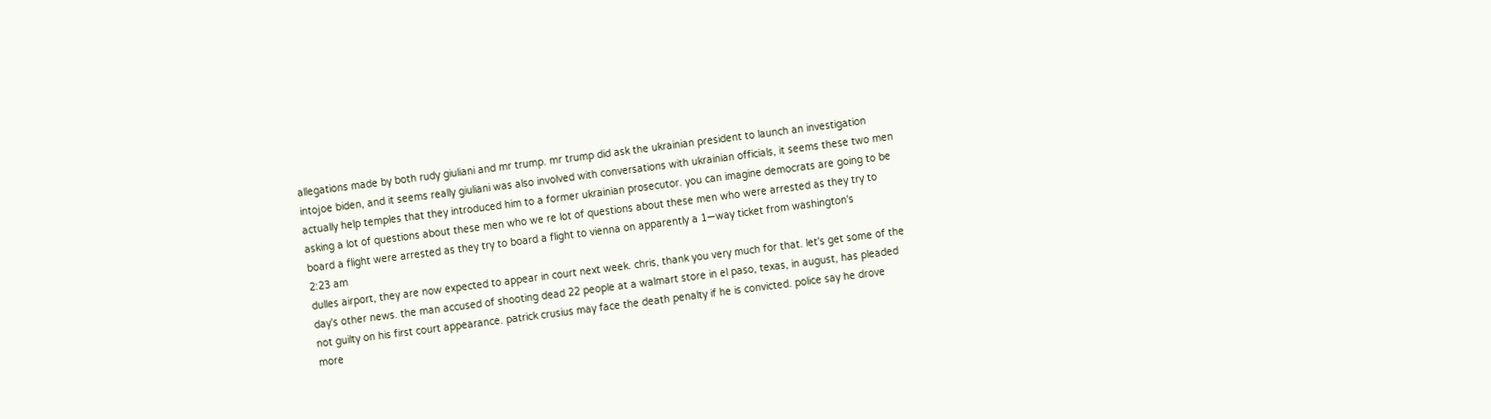allegations made by both rudy giuliani and mr trump. mr trump did ask the ukrainian president to launch an investigation intojoe biden, and it seems really giuliani was also involved with conversations with ukrainian officials, it seems these two men actually help temples that they introduced him to a former ukrainian prosecutor. you can imagine democrats are going to be asking a lot of questions about these men who we re lot of questions about these men who were arrested as they try to board a flight were arrested as they try to board a flight to vienna on apparently a 1—way ticket from washington's
2:23 am
dulles airport, they are now expected to appear in court next week. chris, thank you very much for that. let's get some of the day's other news. the man accused of shooting dead 22 people at a walmart store in el paso, texas, in august, has pleaded not guilty on his first court appearance. patrick crusius may face the death penalty if he is convicted. police say he drove more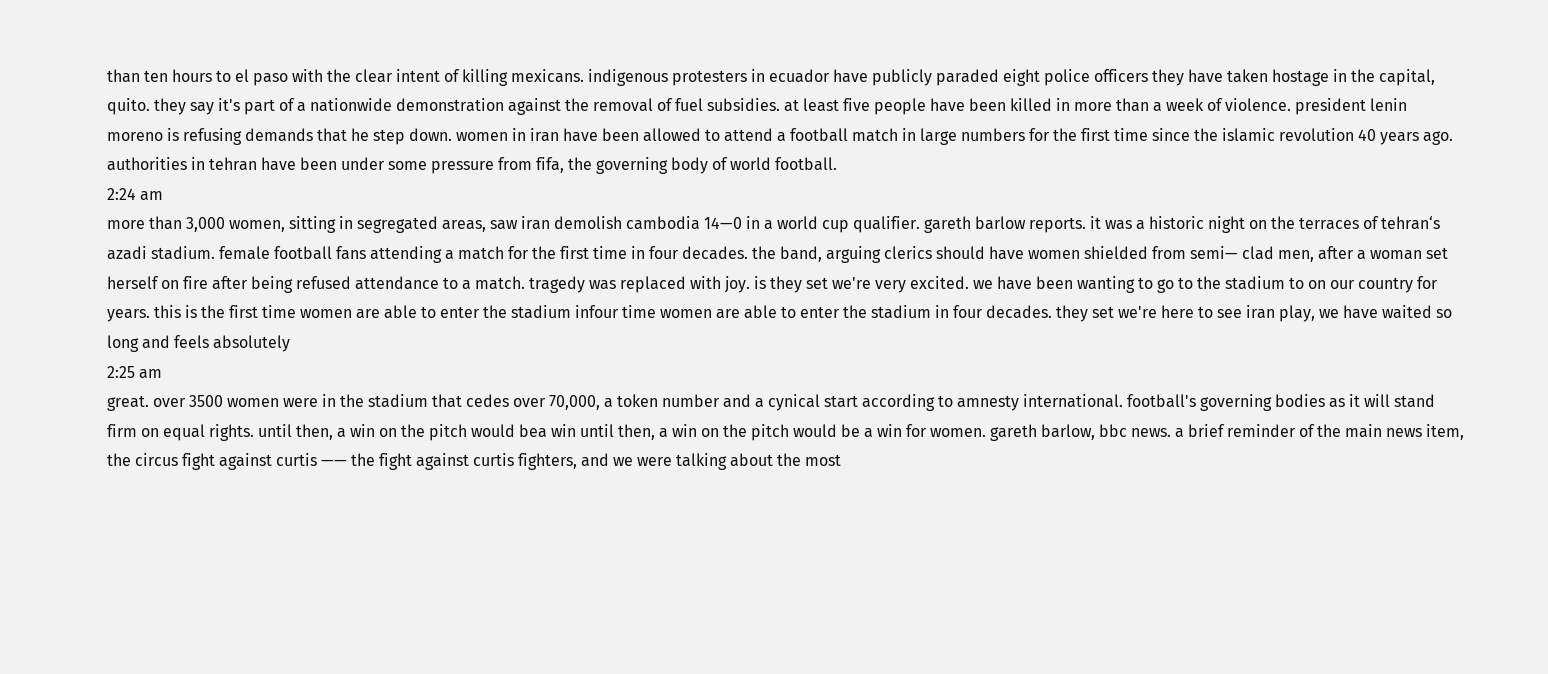than ten hours to el paso with the clear intent of killing mexicans. indigenous protesters in ecuador have publicly paraded eight police officers they have taken hostage in the capital, quito. they say it's part of a nationwide demonstration against the removal of fuel subsidies. at least five people have been killed in more than a week of violence. president lenin moreno is refusing demands that he step down. women in iran have been allowed to attend a football match in large numbers for the first time since the islamic revolution 40 years ago. authorities in tehran have been under some pressure from fifa, the governing body of world football.
2:24 am
more than 3,000 women, sitting in segregated areas, saw iran demolish cambodia 14—0 in a world cup qualifier. gareth barlow reports. it was a historic night on the terraces of tehran‘s azadi stadium. female football fans attending a match for the first time in four decades. the band, arguing clerics should have women shielded from semi— clad men, after a woman set herself on fire after being refused attendance to a match. tragedy was replaced with joy. is they set we're very excited. we have been wanting to go to the stadium to on our country for years. this is the first time women are able to enter the stadium infour time women are able to enter the stadium in four decades. they set we're here to see iran play, we have waited so long and feels absolutely
2:25 am
great. over 3500 women were in the stadium that cedes over 70,000, a token number and a cynical start according to amnesty international. football's governing bodies as it will stand firm on equal rights. until then, a win on the pitch would bea win until then, a win on the pitch would be a win for women. gareth barlow, bbc news. a brief reminder of the main news item, the circus fight against curtis —— the fight against curtis fighters, and we were talking about the most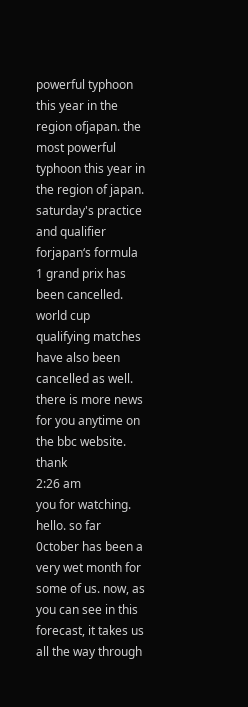powerful typhoon this year in the region ofjapan. the most powerful typhoon this year in the region of japan. saturday's practice and qualifier forjapan‘s formula 1 grand prix has been cancelled. world cup qualifying matches have also been cancelled as well. there is more news for you anytime on the bbc website. thank
2:26 am
you for watching. hello. so far 0ctober has been a very wet month for some of us. now, as you can see in this forecast, it takes us all the way through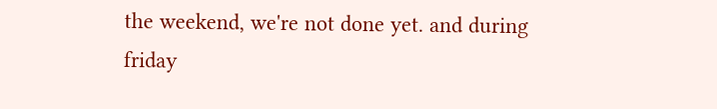the weekend, we're not done yet. and during friday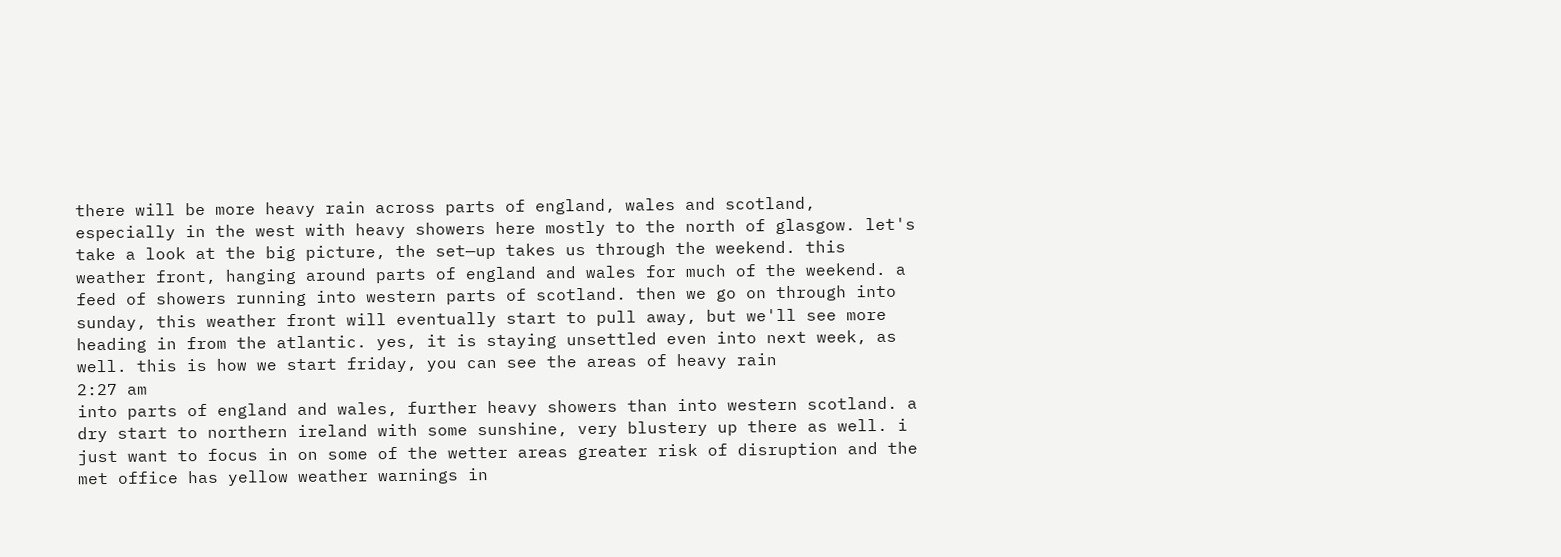there will be more heavy rain across parts of england, wales and scotland, especially in the west with heavy showers here mostly to the north of glasgow. let's take a look at the big picture, the set—up takes us through the weekend. this weather front, hanging around parts of england and wales for much of the weekend. a feed of showers running into western parts of scotland. then we go on through into sunday, this weather front will eventually start to pull away, but we'll see more heading in from the atlantic. yes, it is staying unsettled even into next week, as well. this is how we start friday, you can see the areas of heavy rain
2:27 am
into parts of england and wales, further heavy showers than into western scotland. a dry start to northern ireland with some sunshine, very blustery up there as well. i just want to focus in on some of the wetter areas greater risk of disruption and the met office has yellow weather warnings in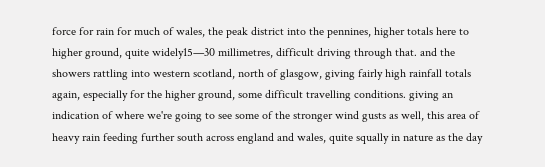force for rain for much of wales, the peak district into the pennines, higher totals here to higher ground, quite widely15—30 millimetres, difficult driving through that. and the showers rattling into western scotland, north of glasgow, giving fairly high rainfall totals again, especially for the higher ground, some difficult travelling conditions. giving an indication of where we're going to see some of the stronger wind gusts as well, this area of heavy rain feeding further south across england and wales, quite squally in nature as the day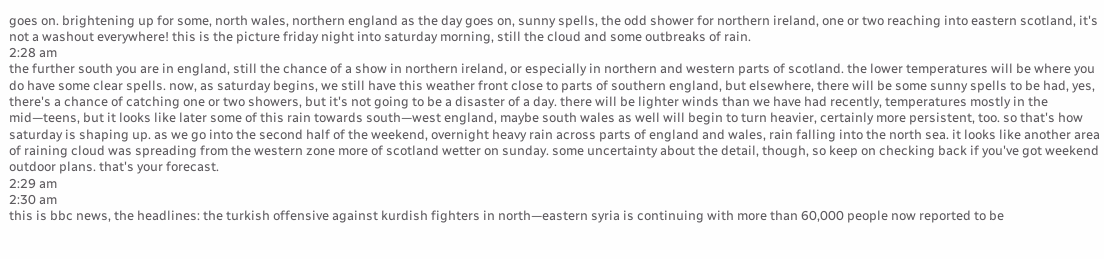goes on. brightening up for some, north wales, northern england as the day goes on, sunny spells, the odd shower for northern ireland, one or two reaching into eastern scotland, it's not a washout everywhere! this is the picture friday night into saturday morning, still the cloud and some outbreaks of rain.
2:28 am
the further south you are in england, still the chance of a show in northern ireland, or especially in northern and western parts of scotland. the lower temperatures will be where you do have some clear spells. now, as saturday begins, we still have this weather front close to parts of southern england, but elsewhere, there will be some sunny spells to be had, yes, there's a chance of catching one or two showers, but it's not going to be a disaster of a day. there will be lighter winds than we have had recently, temperatures mostly in the mid—teens, but it looks like later some of this rain towards south—west england, maybe south wales as well will begin to turn heavier, certainly more persistent, too. so that's how saturday is shaping up. as we go into the second half of the weekend, overnight heavy rain across parts of england and wales, rain falling into the north sea. it looks like another area of raining cloud was spreading from the western zone more of scotland wetter on sunday. some uncertainty about the detail, though, so keep on checking back if you've got weekend outdoor plans. that's your forecast.
2:29 am
2:30 am
this is bbc news, the headlines: the turkish offensive against kurdish fighters in north—eastern syria is continuing with more than 60,000 people now reported to be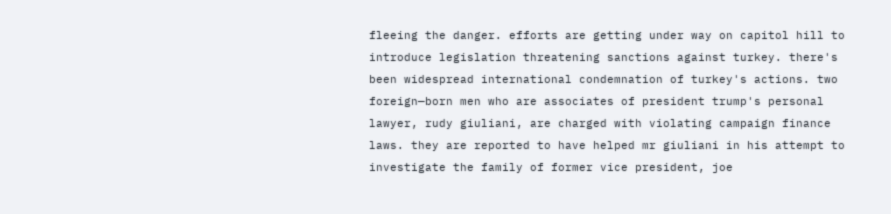fleeing the danger. efforts are getting under way on capitol hill to introduce legislation threatening sanctions against turkey. there's been widespread international condemnation of turkey's actions. two foreign—born men who are associates of president trump's personal lawyer, rudy giuliani, are charged with violating campaign finance laws. they are reported to have helped mr giuliani in his attempt to investigate the family of former vice president, joe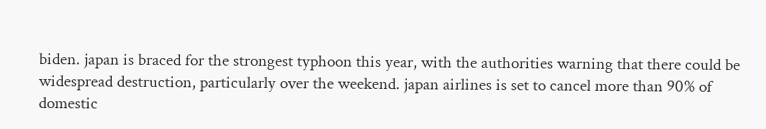biden. japan is braced for the strongest typhoon this year, with the authorities warning that there could be widespread destruction, particularly over the weekend. japan airlines is set to cancel more than 90% of domestic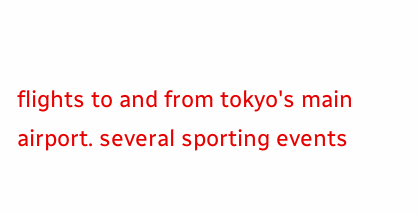flights to and from tokyo's main airport. several sporting events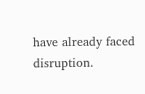have already faced disruption.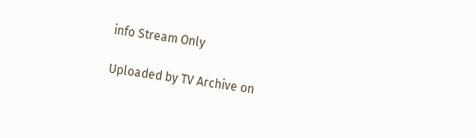info Stream Only

Uploaded by TV Archive on